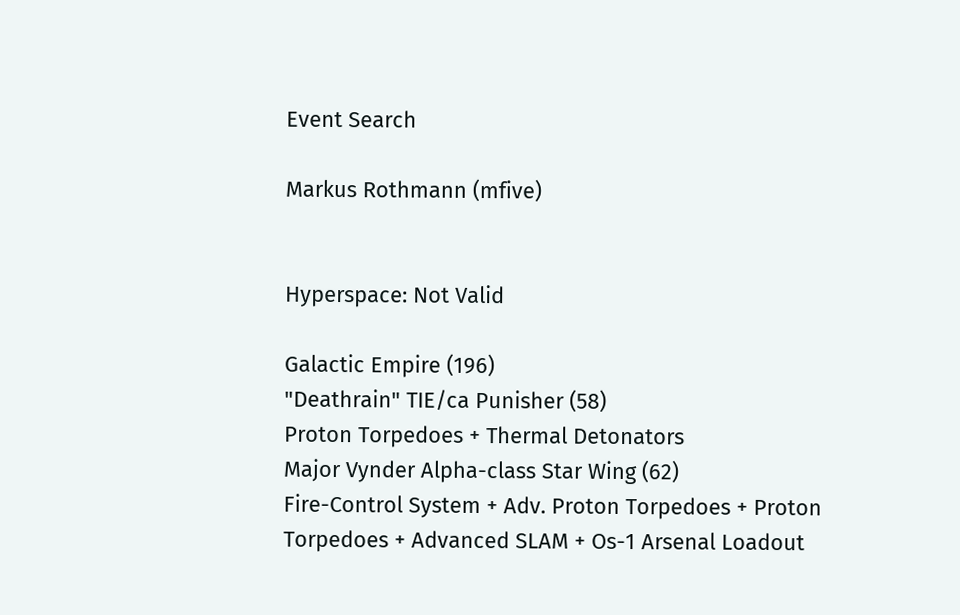Event Search

Markus Rothmann (mfive)


Hyperspace: Not Valid

Galactic Empire (196)
"Deathrain" TIE/ca Punisher (58)
Proton Torpedoes + Thermal Detonators
Major Vynder Alpha-class Star Wing (62)
Fire-Control System + Adv. Proton Torpedoes + Proton Torpedoes + Advanced SLAM + Os-1 Arsenal Loadout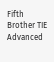Fifth Brother TIE Advanced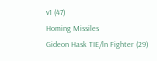v1 (47)
Homing Missiles
Gideon Hask TIE/ln Fighter (29)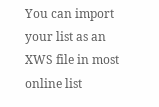You can import your list as an XWS file in most online list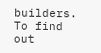builders. To find out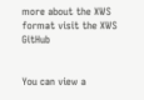more about the XWS format visit the XWS GitHub


You can view a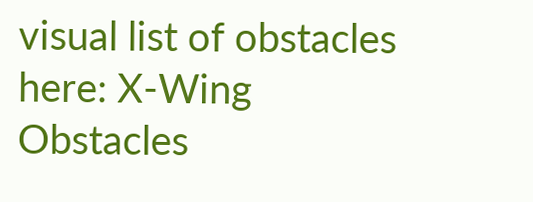visual list of obstacles here: X-Wing Obstacles